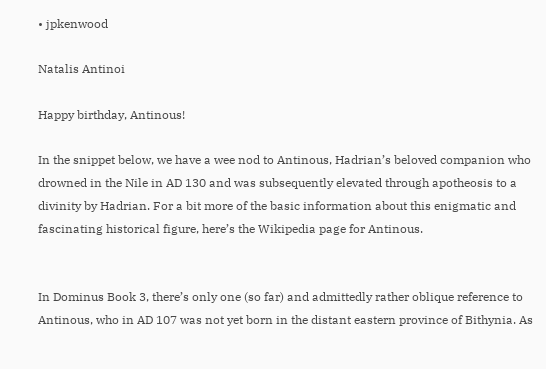• jpkenwood

Natalis Antinoi

Happy birthday, Antinous!

In the snippet below, we have a wee nod to Antinous, Hadrian’s beloved companion who drowned in the Nile in AD 130 and was subsequently elevated through apotheosis to a divinity by Hadrian. For a bit more of the basic information about this enigmatic and fascinating historical figure, here’s the Wikipedia page for Antinous.


In Dominus Book 3, there’s only one (so far) and admittedly rather oblique reference to Antinous, who in AD 107 was not yet born in the distant eastern province of Bithynia. As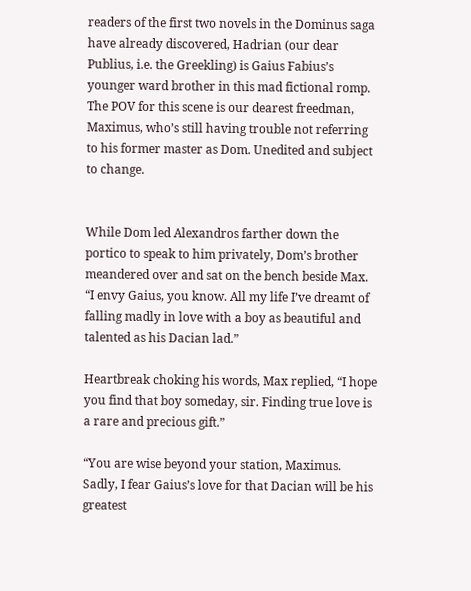readers of the first two novels in the Dominus saga have already discovered, Hadrian (our dear Publius, i.e. the Greekling) is Gaius Fabius’s younger ward brother in this mad fictional romp. The POV for this scene is our dearest freedman, Maximus, who’s still having trouble not referring to his former master as Dom. Unedited and subject to change.


While Dom led Alexandros farther down the portico to speak to him privately, Dom’s brother meandered over and sat on the bench beside Max. “I envy Gaius, you know. All my life I’ve dreamt of falling madly in love with a boy as beautiful and talented as his Dacian lad.”

Heartbreak choking his words, Max replied, “I hope you find that boy someday, sir. Finding true love is a rare and precious gift.”

“You are wise beyond your station, Maximus. Sadly, I fear Gaius’s love for that Dacian will be his greatest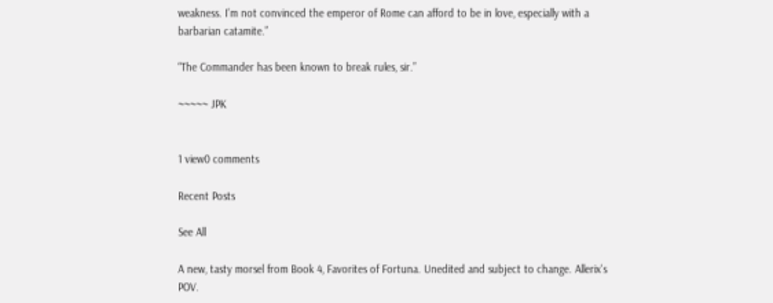weakness. I’m not convinced the emperor of Rome can afford to be in love, especially with a barbarian catamite.”

“The Commander has been known to break rules, sir.”

~~~~~ JPK


1 view0 comments

Recent Posts

See All

A new, tasty morsel from Book 4, Favorites of Fortuna. Unedited and subject to change. Allerix's POV.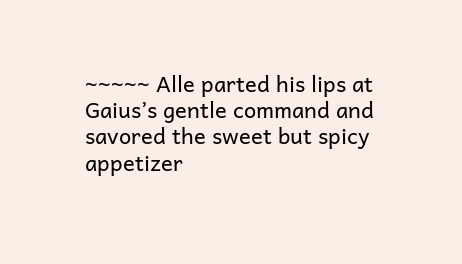~~~~~ Alle parted his lips at Gaius’s gentle command and savored the sweet but spicy appetizer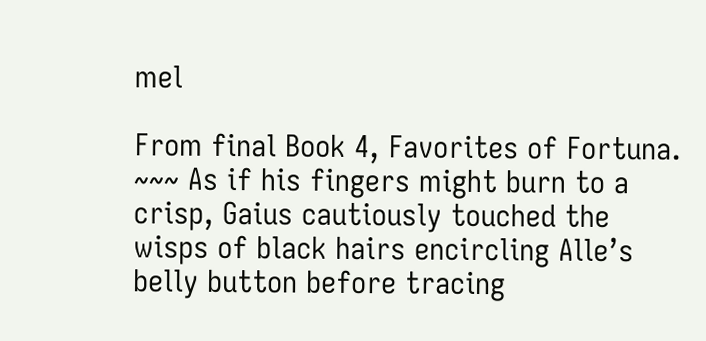mel

From final Book 4, Favorites of Fortuna. ~~~ As if his fingers might burn to a crisp, Gaius cautiously touched the wisps of black hairs encircling Alle’s belly button before tracing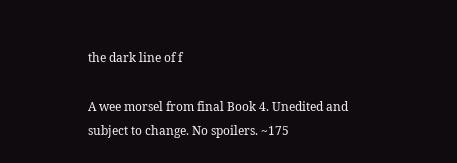the dark line of f

A wee morsel from final Book 4. Unedited and subject to change. No spoilers. ~175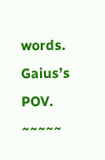words. Gaius’s POV. ~~~~~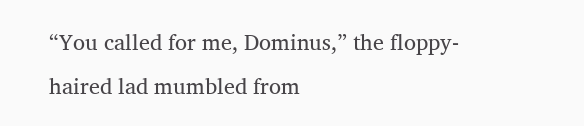“You called for me, Dominus,” the floppy-haired lad mumbled from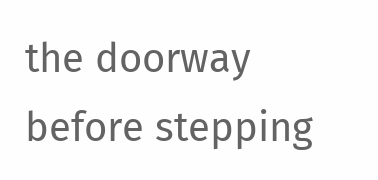the doorway before stepping